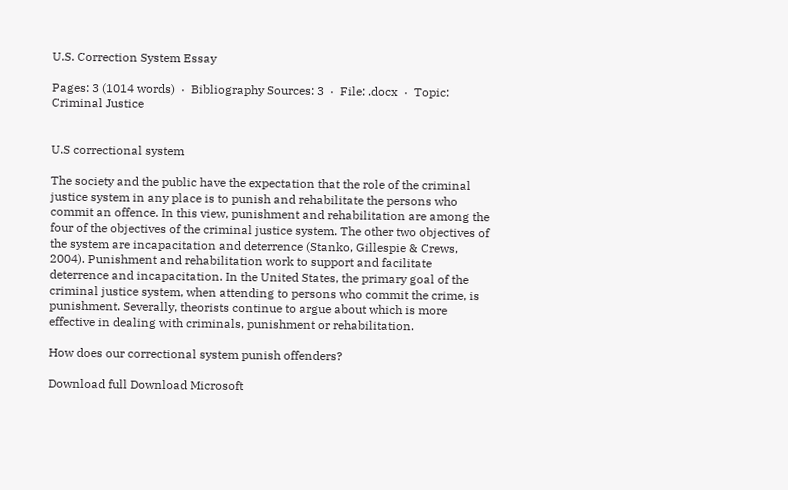U.S. Correction System Essay

Pages: 3 (1014 words)  ·  Bibliography Sources: 3  ·  File: .docx  ·  Topic: Criminal Justice


U.S correctional system

The society and the public have the expectation that the role of the criminal justice system in any place is to punish and rehabilitate the persons who commit an offence. In this view, punishment and rehabilitation are among the four of the objectives of the criminal justice system. The other two objectives of the system are incapacitation and deterrence (Stanko, Gillespie & Crews, 2004). Punishment and rehabilitation work to support and facilitate deterrence and incapacitation. In the United States, the primary goal of the criminal justice system, when attending to persons who commit the crime, is punishment. Severally, theorists continue to argue about which is more effective in dealing with criminals, punishment or rehabilitation.

How does our correctional system punish offenders?

Download full Download Microsoft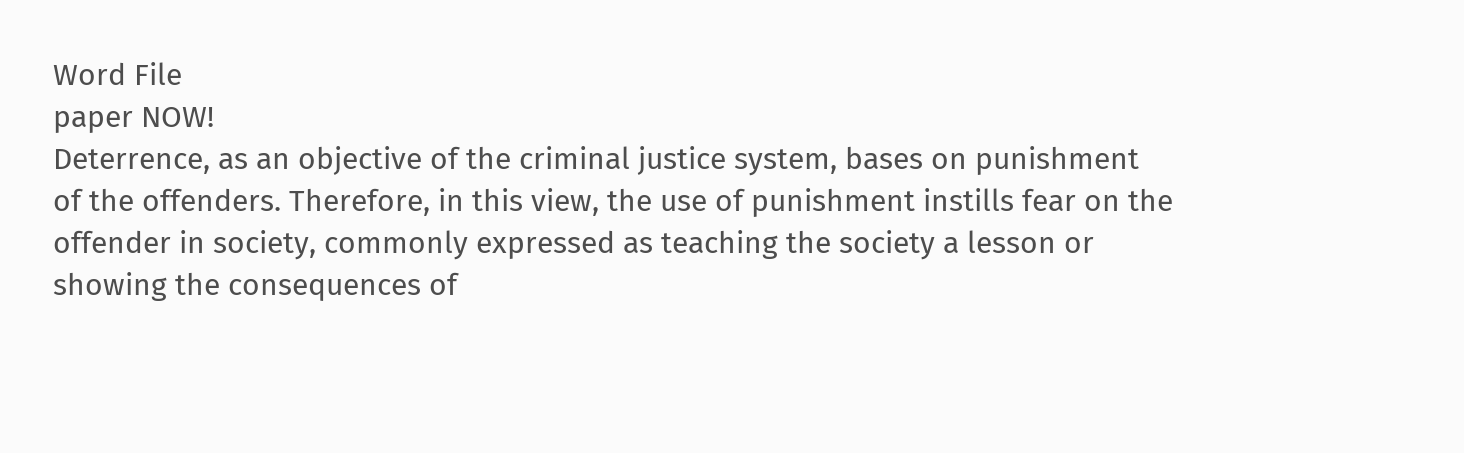Word File
paper NOW!
Deterrence, as an objective of the criminal justice system, bases on punishment of the offenders. Therefore, in this view, the use of punishment instills fear on the offender in society, commonly expressed as teaching the society a lesson or showing the consequences of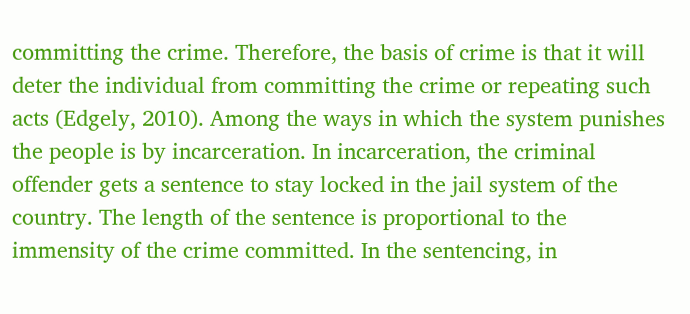committing the crime. Therefore, the basis of crime is that it will deter the individual from committing the crime or repeating such acts (Edgely, 2010). Among the ways in which the system punishes the people is by incarceration. In incarceration, the criminal offender gets a sentence to stay locked in the jail system of the country. The length of the sentence is proportional to the immensity of the crime committed. In the sentencing, in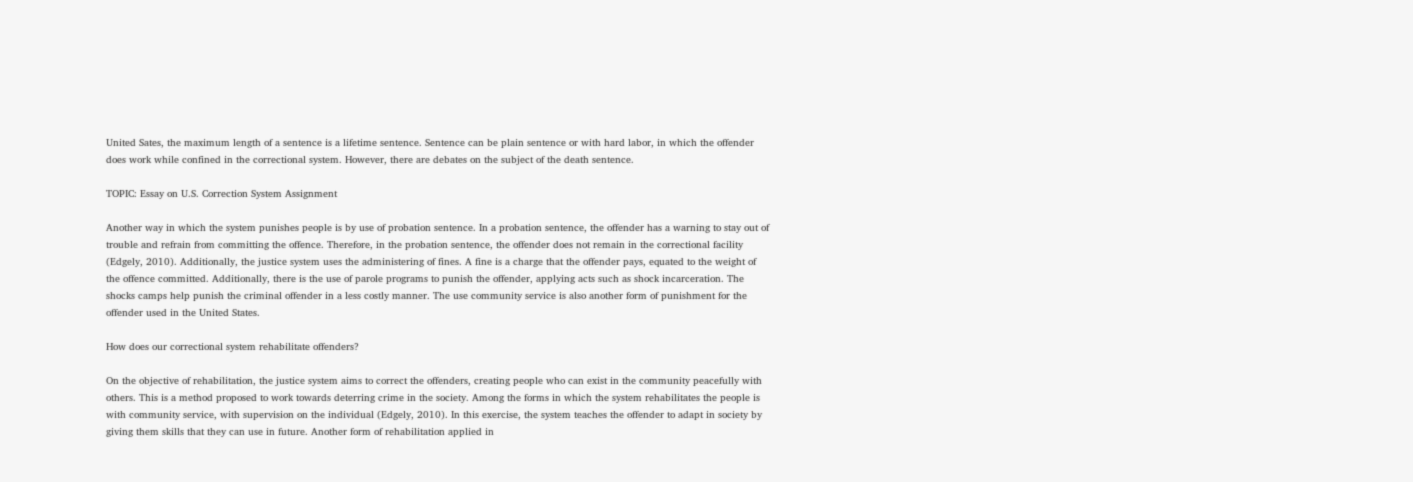United Sates, the maximum length of a sentence is a lifetime sentence. Sentence can be plain sentence or with hard labor, in which the offender does work while confined in the correctional system. However, there are debates on the subject of the death sentence.

TOPIC: Essay on U.S. Correction System Assignment

Another way in which the system punishes people is by use of probation sentence. In a probation sentence, the offender has a warning to stay out of trouble and refrain from committing the offence. Therefore, in the probation sentence, the offender does not remain in the correctional facility (Edgely, 2010). Additionally, the justice system uses the administering of fines. A fine is a charge that the offender pays, equated to the weight of the offence committed. Additionally, there is the use of parole programs to punish the offender, applying acts such as shock incarceration. The shocks camps help punish the criminal offender in a less costly manner. The use community service is also another form of punishment for the offender used in the United States.

How does our correctional system rehabilitate offenders?

On the objective of rehabilitation, the justice system aims to correct the offenders, creating people who can exist in the community peacefully with others. This is a method proposed to work towards deterring crime in the society. Among the forms in which the system rehabilitates the people is with community service, with supervision on the individual (Edgely, 2010). In this exercise, the system teaches the offender to adapt in society by giving them skills that they can use in future. Another form of rehabilitation applied in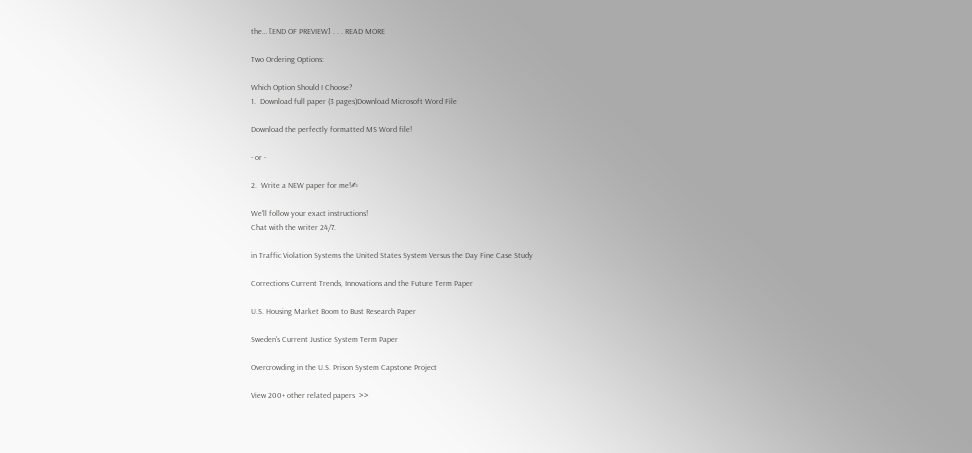the… [END OF PREVIEW] . . . READ MORE

Two Ordering Options:

Which Option Should I Choose?
1.  Download full paper (3 pages)Download Microsoft Word File

Download the perfectly formatted MS Word file!

- or -

2.  Write a NEW paper for me!✍

We'll follow your exact instructions!
Chat with the writer 24/7.

in Traffic Violation Systems the United States System Versus the Day Fine Case Study

Corrections Current Trends, Innovations and the Future Term Paper

U.S. Housing Market Boom to Bust Research Paper

Sweden's Current Justice System Term Paper

Overcrowding in the U.S. Prison System Capstone Project

View 200+ other related papers  >>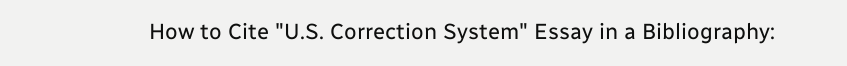How to Cite "U.S. Correction System" Essay in a Bibliography: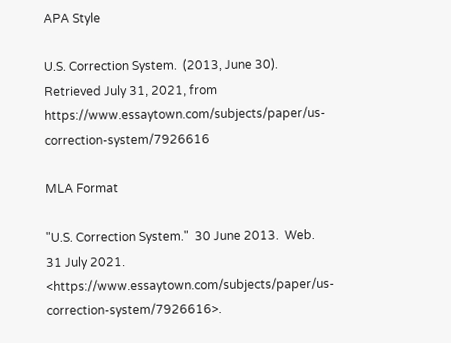APA Style

U.S. Correction System.  (2013, June 30).  Retrieved July 31, 2021, from https://www.essaytown.com/subjects/paper/us-correction-system/7926616

MLA Format

"U.S. Correction System."  30 June 2013.  Web.  31 July 2021. <https://www.essaytown.com/subjects/paper/us-correction-system/7926616>.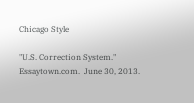Chicago Style

"U.S. Correction System."  Essaytown.com.  June 30, 2013.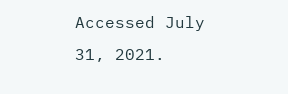Accessed July 31, 2021.